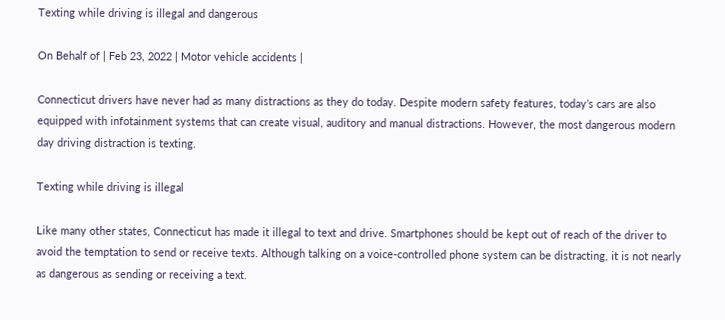Texting while driving is illegal and dangerous

On Behalf of | Feb 23, 2022 | Motor vehicle accidents |

Connecticut drivers have never had as many distractions as they do today. Despite modern safety features, today’s cars are also equipped with infotainment systems that can create visual, auditory and manual distractions. However, the most dangerous modern day driving distraction is texting.

Texting while driving is illegal

Like many other states, Connecticut has made it illegal to text and drive. Smartphones should be kept out of reach of the driver to avoid the temptation to send or receive texts. Although talking on a voice-controlled phone system can be distracting, it is not nearly as dangerous as sending or receiving a text.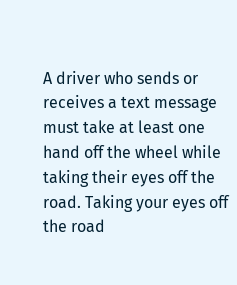A driver who sends or receives a text message must take at least one hand off the wheel while taking their eyes off the road. Taking your eyes off the road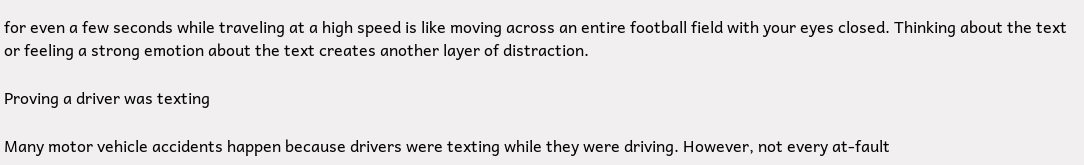for even a few seconds while traveling at a high speed is like moving across an entire football field with your eyes closed. Thinking about the text or feeling a strong emotion about the text creates another layer of distraction.

Proving a driver was texting

Many motor vehicle accidents happen because drivers were texting while they were driving. However, not every at-fault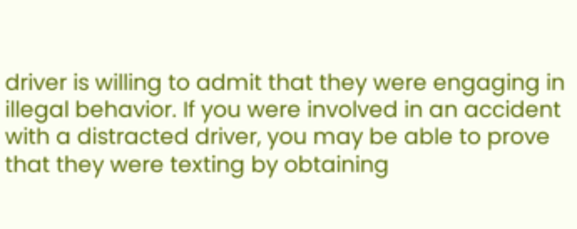driver is willing to admit that they were engaging in illegal behavior. If you were involved in an accident with a distracted driver, you may be able to prove that they were texting by obtaining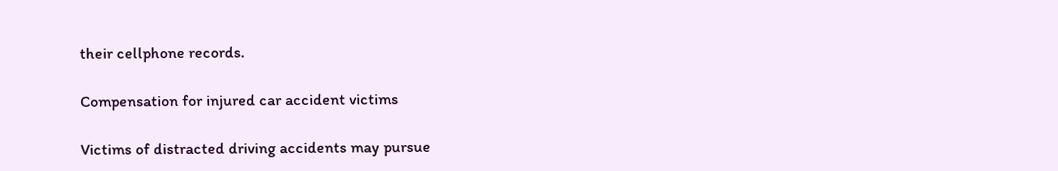their cellphone records.

Compensation for injured car accident victims

Victims of distracted driving accidents may pursue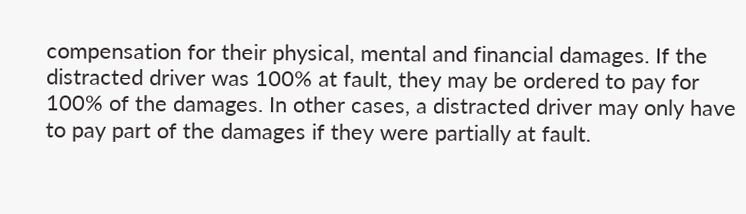compensation for their physical, mental and financial damages. If the distracted driver was 100% at fault, they may be ordered to pay for 100% of the damages. In other cases, a distracted driver may only have to pay part of the damages if they were partially at fault.